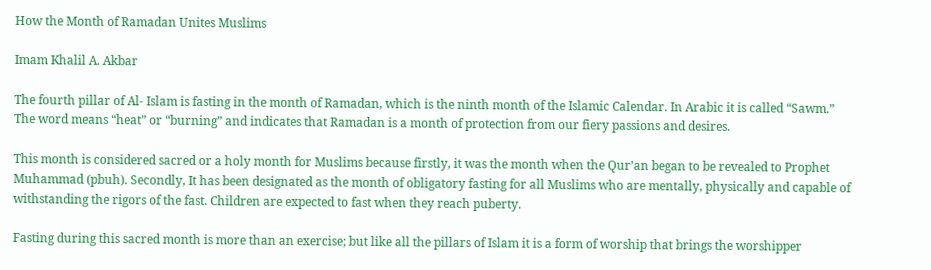How the Month of Ramadan Unites Muslims

Imam Khalil A. Akbar

The fourth pillar of Al- Islam is fasting in the month of Ramadan, which is the ninth month of the Islamic Calendar. In Arabic it is called “Sawm.”  The word means “heat” or “burning” and indicates that Ramadan is a month of protection from our fiery passions and desires.

This month is considered sacred or a holy month for Muslims because firstly, it was the month when the Qur’an began to be revealed to Prophet Muhammad (pbuh). Secondly, It has been designated as the month of obligatory fasting for all Muslims who are mentally, physically and capable of withstanding the rigors of the fast. Children are expected to fast when they reach puberty.

Fasting during this sacred month is more than an exercise; but like all the pillars of Islam it is a form of worship that brings the worshipper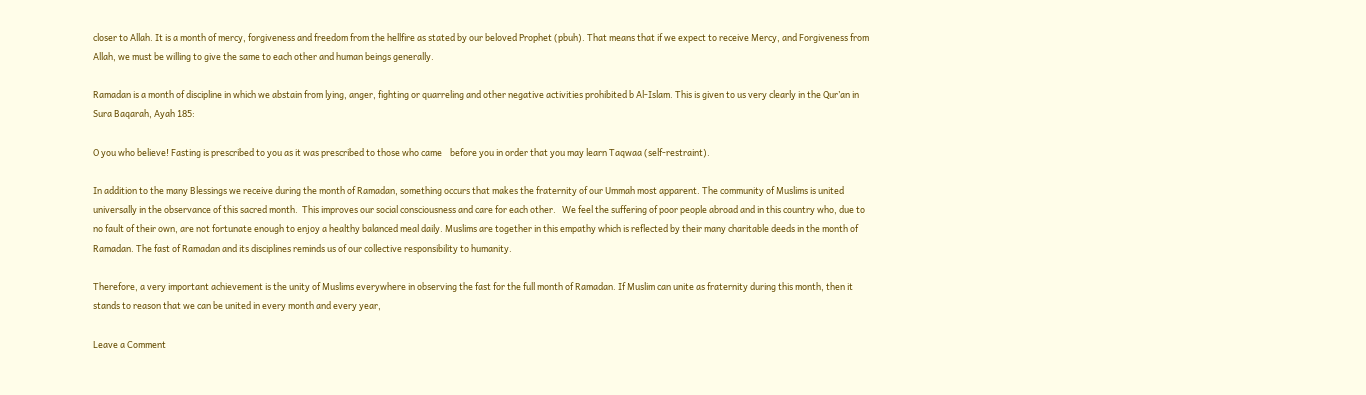closer to Allah. It is a month of mercy, forgiveness and freedom from the hellfire as stated by our beloved Prophet (pbuh). That means that if we expect to receive Mercy, and Forgiveness from Allah, we must be willing to give the same to each other and human beings generally.

Ramadan is a month of discipline in which we abstain from lying, anger, fighting or quarreling and other negative activities prohibited b Al-Islam. This is given to us very clearly in the Qur’an in Sura Baqarah, Ayah 185:

O you who believe! Fasting is prescribed to you as it was prescribed to those who came    before you in order that you may learn Taqwaa (self-restraint).

In addition to the many Blessings we receive during the month of Ramadan, something occurs that makes the fraternity of our Ummah most apparent. The community of Muslims is united universally in the observance of this sacred month.  This improves our social consciousness and care for each other.   We feel the suffering of poor people abroad and in this country who, due to no fault of their own, are not fortunate enough to enjoy a healthy balanced meal daily. Muslims are together in this empathy which is reflected by their many charitable deeds in the month of Ramadan. The fast of Ramadan and its disciplines reminds us of our collective responsibility to humanity.

Therefore, a very important achievement is the unity of Muslims everywhere in observing the fast for the full month of Ramadan. If Muslim can unite as fraternity during this month, then it stands to reason that we can be united in every month and every year,

Leave a Comment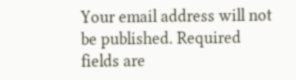Your email address will not be published. Required fields are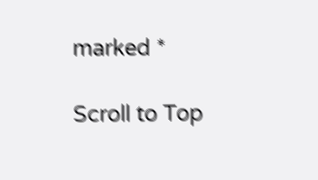marked *

Scroll to Top